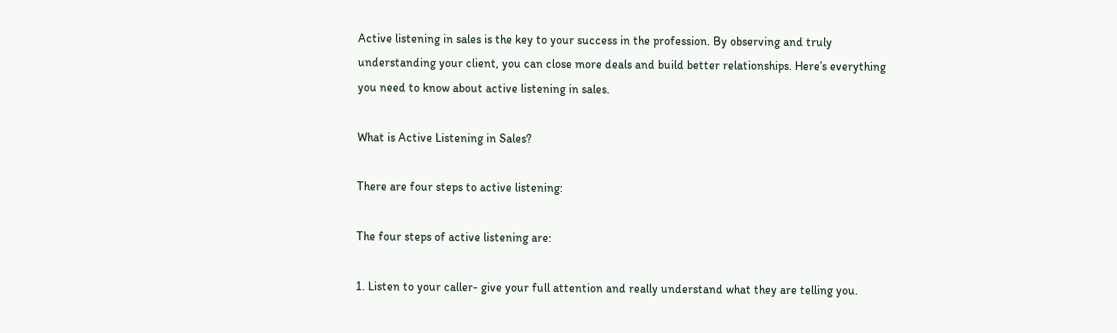Active listening in sales is the key to your success in the profession. By observing and truly understanding your client, you can close more deals and build better relationships. Here’s everything you need to know about active listening in sales.

What is Active Listening in Sales?

There are four steps to active listening:

The four steps of active listening are:

1. Listen to your caller- give your full attention and really understand what they are telling you.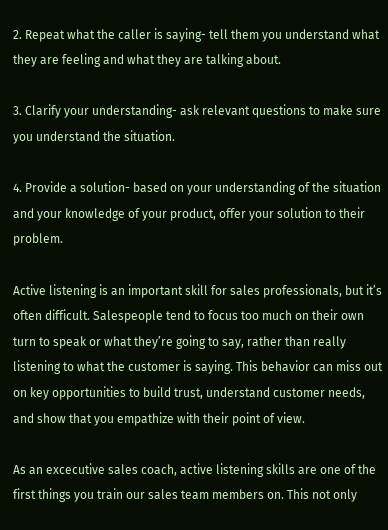2. Repeat what the caller is saying- tell them you understand what they are feeling and what they are talking about.

3. Clarify your understanding- ask relevant questions to make sure you understand the situation.

4. Provide a solution- based on your understanding of the situation and your knowledge of your product, offer your solution to their problem.

Active listening is an important skill for sales professionals, but it’s often difficult. Salespeople tend to focus too much on their own turn to speak or what they’re going to say, rather than really listening to what the customer is saying. This behavior can miss out on key opportunities to build trust, understand customer needs, and show that you empathize with their point of view.

As an excecutive sales coach, active listening skills are one of the first things you train our sales team members on. This not only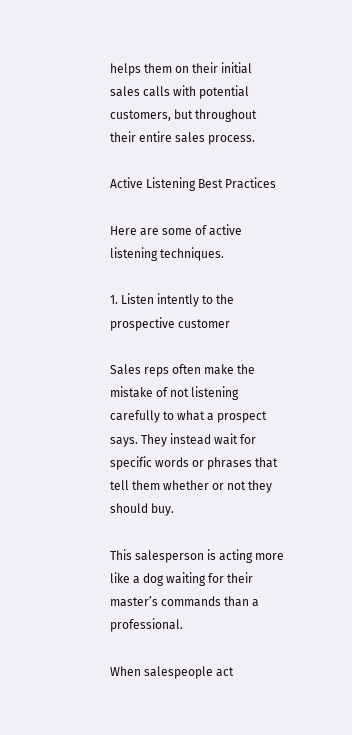helps them on their initial sales calls with potential customers, but throughout their entire sales process.

Active Listening Best Practices

Here are some of active listening techniques.

1. Listen intently to the prospective customer

Sales reps often make the mistake of not listening carefully to what a prospect says. They instead wait for specific words or phrases that tell them whether or not they should buy.

This salesperson is acting more like a dog waiting for their master’s commands than a professional.

When salespeople act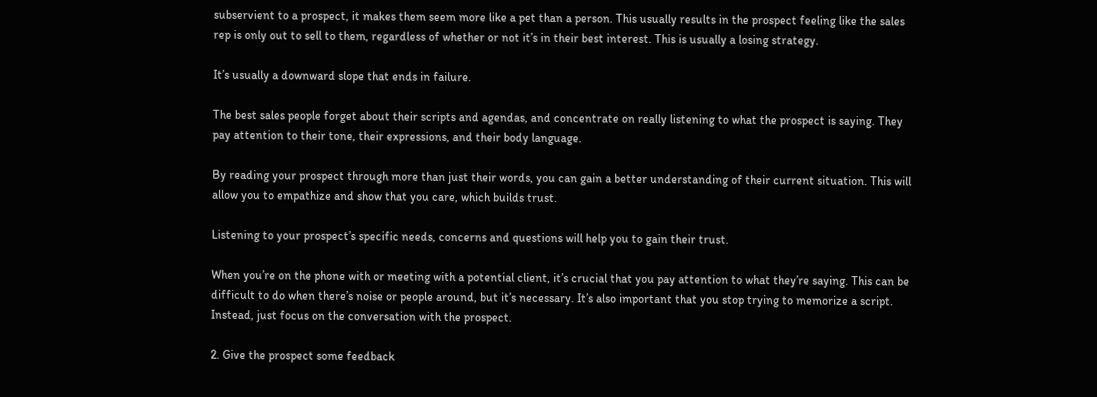subservient to a prospect, it makes them seem more like a pet than a person. This usually results in the prospect feeling like the sales rep is only out to sell to them, regardless of whether or not it’s in their best interest. This is usually a losing strategy.

It’s usually a downward slope that ends in failure.

The best sales people forget about their scripts and agendas, and concentrate on really listening to what the prospect is saying. They pay attention to their tone, their expressions, and their body language.

By reading your prospect through more than just their words, you can gain a better understanding of their current situation. This will allow you to empathize and show that you care, which builds trust.

Listening to your prospect’s specific needs, concerns and questions will help you to gain their trust.

When you’re on the phone with or meeting with a potential client, it’s crucial that you pay attention to what they’re saying. This can be difficult to do when there’s noise or people around, but it’s necessary. It’s also important that you stop trying to memorize a script. Instead, just focus on the conversation with the prospect.

2. Give the prospect some feedback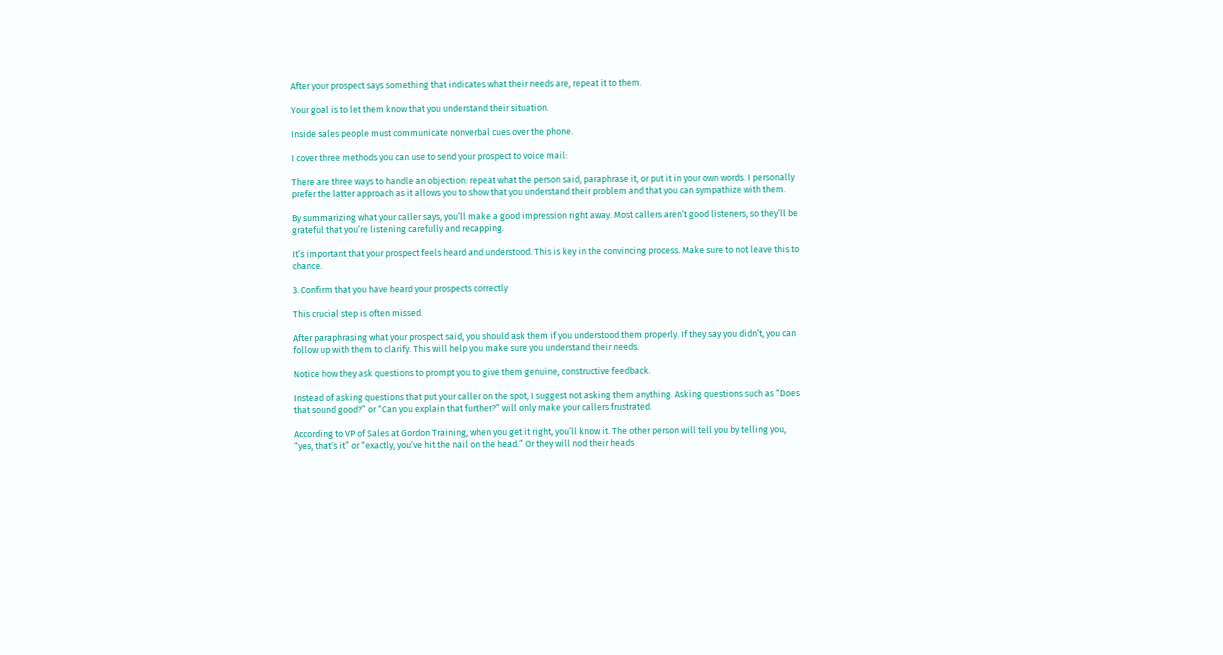After your prospect says something that indicates what their needs are, repeat it to them.

Your goal is to let them know that you understand their situation.

Inside sales people must communicate nonverbal cues over the phone.

I cover three methods you can use to send your prospect to voice mail:

There are three ways to handle an objection: repeat what the person said, paraphrase it, or put it in your own words. I personally prefer the latter approach as it allows you to show that you understand their problem and that you can sympathize with them.

By summarizing what your caller says, you’ll make a good impression right away. Most callers aren’t good listeners, so they’ll be grateful that you’re listening carefully and recapping.

It’s important that your prospect feels heard and understood. This is key in the convincing process. Make sure to not leave this to chance.

3. Confirm that you have heard your prospects correctly

This crucial step is often missed.

After paraphrasing what your prospect said, you should ask them if you understood them properly. If they say you didn’t, you can follow up with them to clarify. This will help you make sure you understand their needs.

Notice how they ask questions to prompt you to give them genuine, constructive feedback.

Instead of asking questions that put your caller on the spot, I suggest not asking them anything. Asking questions such as “Does that sound good?” or “Can you explain that further?” will only make your callers frustrated.

According to VP of Sales at Gordon Training, when you get it right, you’ll know it. The other person will tell you by telling you, “yes, that’s it” or “exactly, you’ve hit the nail on the head.” Or they will nod their heads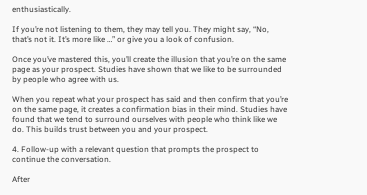enthusiastically.

If you’re not listening to them, they may tell you. They might say, “No, that’s not it. It’s more like …” or give you a look of confusion.

Once you’ve mastered this, you’ll create the illusion that you’re on the same page as your prospect. Studies have shown that we like to be surrounded by people who agree with us.

When you repeat what your prospect has said and then confirm that you’re on the same page, it creates a confirmation bias in their mind. Studies have found that we tend to surround ourselves with people who think like we do. This builds trust between you and your prospect.

4. Follow-up with a relevant question that prompts the prospect to continue the conversation.

After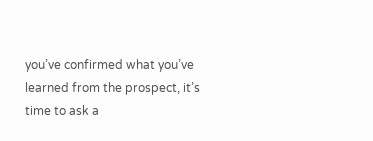you’ve confirmed what you’ve learned from the prospect, it’s time to ask a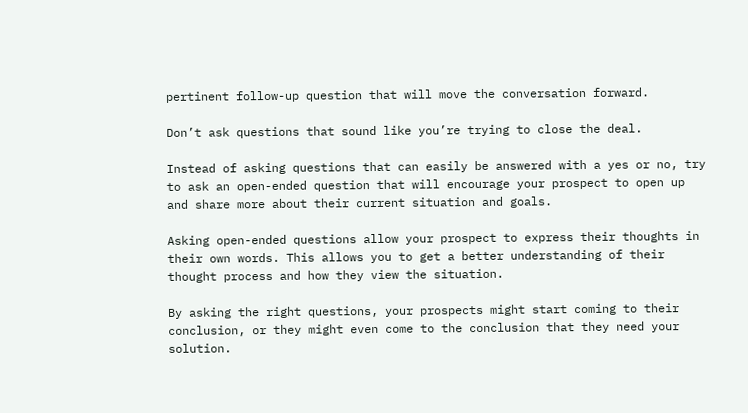pertinent follow-up question that will move the conversation forward.

Don’t ask questions that sound like you’re trying to close the deal.

Instead of asking questions that can easily be answered with a yes or no, try to ask an open-ended question that will encourage your prospect to open up and share more about their current situation and goals.

Asking open-ended questions allow your prospect to express their thoughts in their own words. This allows you to get a better understanding of their thought process and how they view the situation.

By asking the right questions, your prospects might start coming to their conclusion, or they might even come to the conclusion that they need your solution.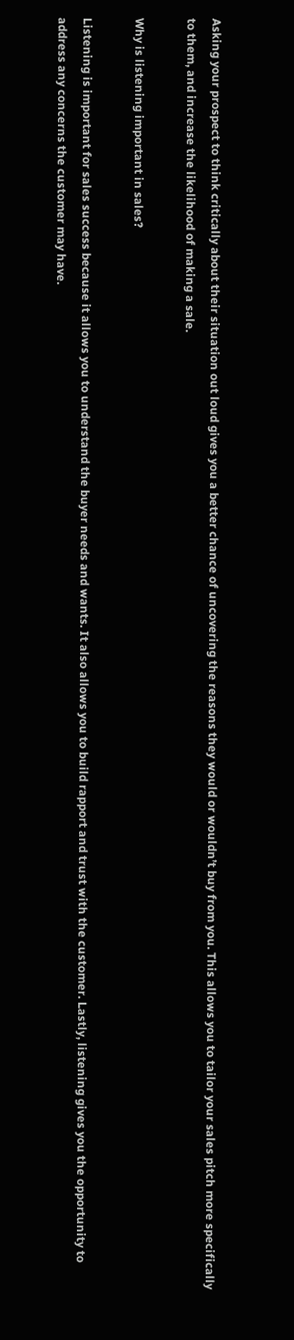Asking your prospect to think critically about their situation out loud gives you a better chance of uncovering the reasons they would or wouldn’t buy from you. This allows you to tailor your sales pitch more specifically to them, and increase the likelihood of making a sale.

Why is listening important in sales?

Listening is important for sales success because it allows you to understand the buyer needs and wants. It also allows you to build rapport and trust with the customer. Lastly, listening gives you the opportunity to address any concerns the customer may have.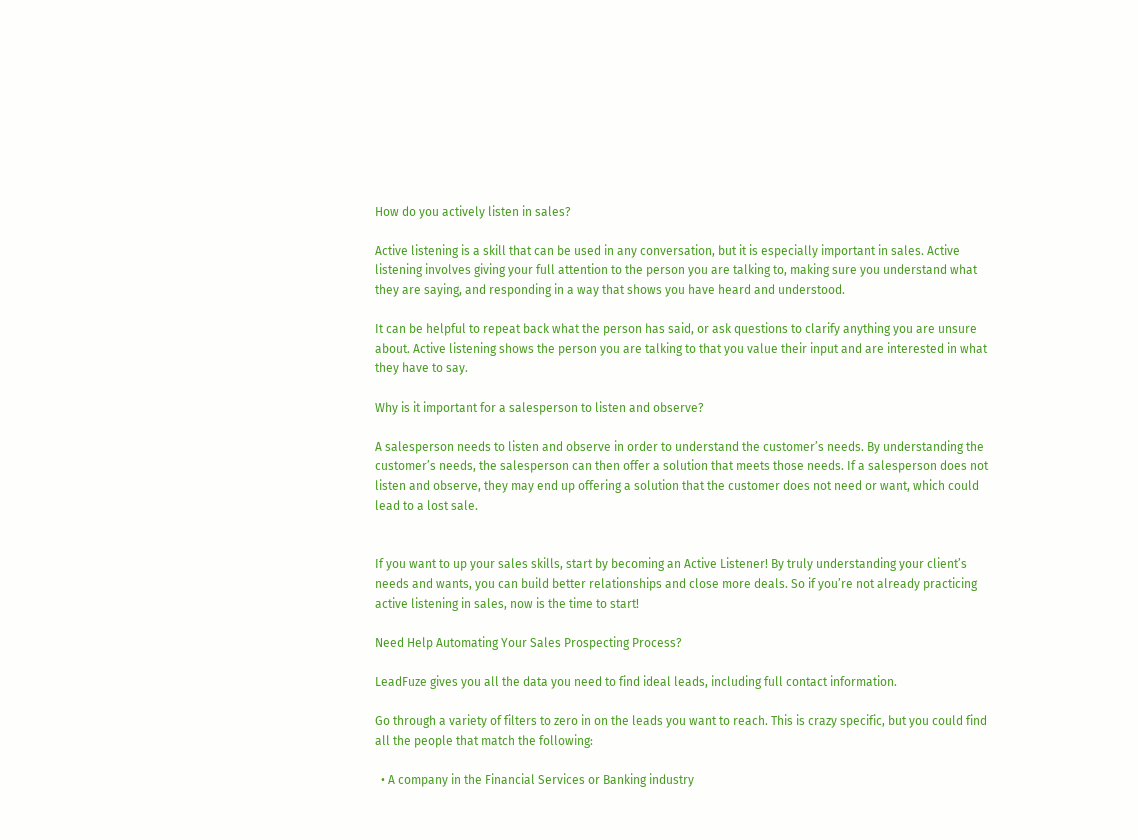How do you actively listen in sales?

Active listening is a skill that can be used in any conversation, but it is especially important in sales. Active listening involves giving your full attention to the person you are talking to, making sure you understand what they are saying, and responding in a way that shows you have heard and understood.

It can be helpful to repeat back what the person has said, or ask questions to clarify anything you are unsure about. Active listening shows the person you are talking to that you value their input and are interested in what they have to say.

Why is it important for a salesperson to listen and observe?

A salesperson needs to listen and observe in order to understand the customer’s needs. By understanding the customer’s needs, the salesperson can then offer a solution that meets those needs. If a salesperson does not listen and observe, they may end up offering a solution that the customer does not need or want, which could lead to a lost sale.


If you want to up your sales skills, start by becoming an Active Listener! By truly understanding your client’s needs and wants, you can build better relationships and close more deals. So if you’re not already practicing active listening in sales, now is the time to start!

Need Help Automating Your Sales Prospecting Process?

LeadFuze gives you all the data you need to find ideal leads, including full contact information.

Go through a variety of filters to zero in on the leads you want to reach. This is crazy specific, but you could find all the people that match the following:

  • A company in the Financial Services or Banking industry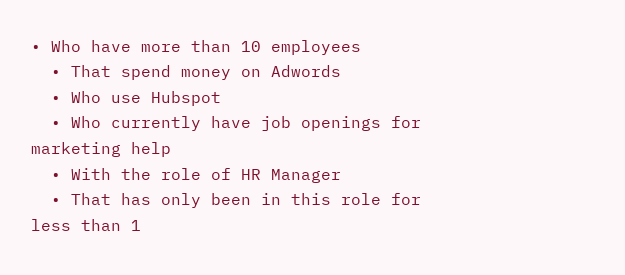• Who have more than 10 employees
  • That spend money on Adwords
  • Who use Hubspot
  • Who currently have job openings for marketing help
  • With the role of HR Manager
  • That has only been in this role for less than 1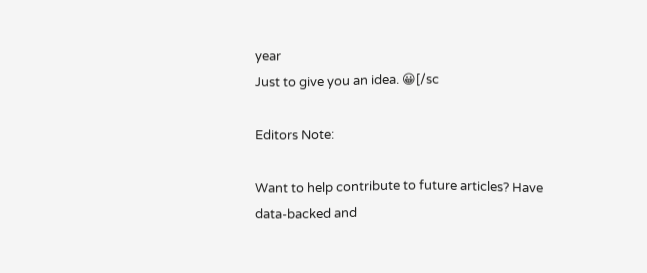year
Just to give you an idea. 😀[/sc

Editors Note:

Want to help contribute to future articles? Have data-backed and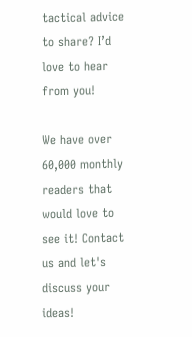tactical advice to share? I’d love to hear from you!

We have over 60,000 monthly readers that would love to see it! Contact us and let's discuss your ideas!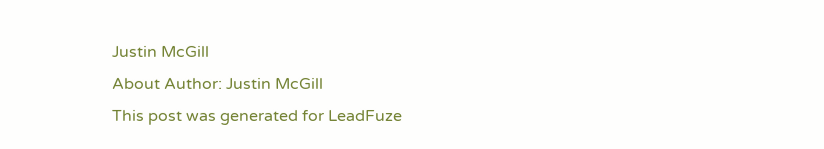Justin McGill
About Author: Justin McGill
This post was generated for LeadFuze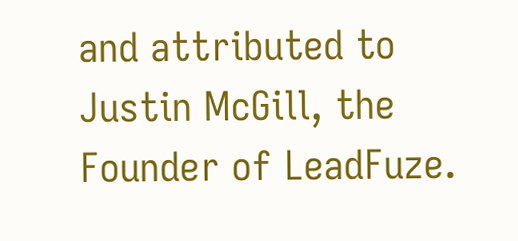and attributed to Justin McGill, the Founder of LeadFuze.